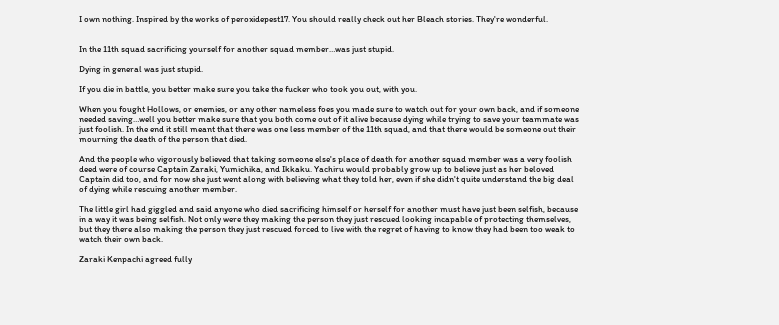I own nothing. Inspired by the works of peroxidepest17. You should really check out her Bleach stories. They're wonderful.


In the 11th squad sacrificing yourself for another squad member…was just stupid.

Dying in general was just stupid.

If you die in battle, you better make sure you take the fucker who took you out, with you.

When you fought Hollows, or enemies, or any other nameless foes you made sure to watch out for your own back, and if someone needed saving…well you better make sure that you both come out of it alive because dying while trying to save your teammate was just foolish. In the end it still meant that there was one less member of the 11th squad, and that there would be someone out their mourning the death of the person that died.

And the people who vigorously believed that taking someone else's place of death for another squad member was a very foolish deed were of course Captain Zaraki, Yumichika, and Ikkaku. Yachiru would probably grow up to believe just as her beloved Captain did too, and for now she just went along with believing what they told her, even if she didn't quite understand the big deal of dying while rescuing another member.

The little girl had giggled and said anyone who died sacrificing himself or herself for another must have just been selfish, because in a way it was being selfish. Not only were they making the person they just rescued looking incapable of protecting themselves, but they there also making the person they just rescued forced to live with the regret of having to know they had been too weak to watch their own back.

Zaraki Kenpachi agreed fully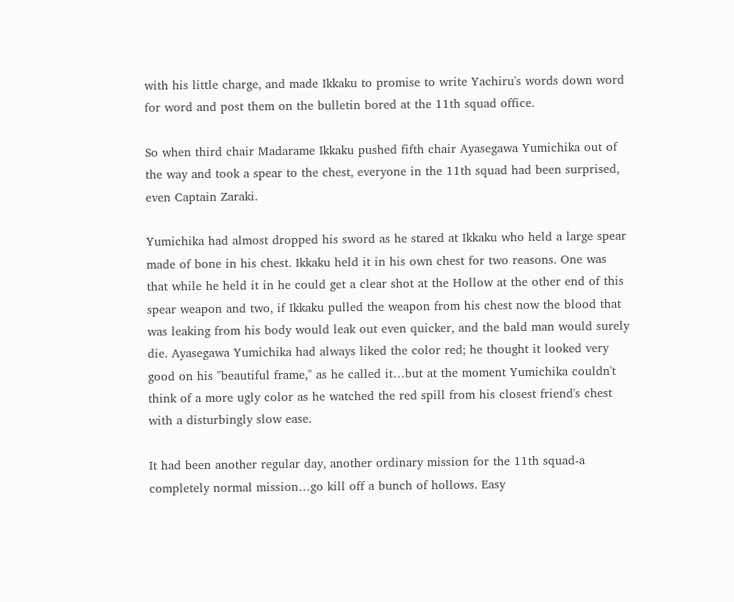with his little charge, and made Ikkaku to promise to write Yachiru's words down word for word and post them on the bulletin bored at the 11th squad office.

So when third chair Madarame Ikkaku pushed fifth chair Ayasegawa Yumichika out of the way and took a spear to the chest, everyone in the 11th squad had been surprised, even Captain Zaraki.

Yumichika had almost dropped his sword as he stared at Ikkaku who held a large spear made of bone in his chest. Ikkaku held it in his own chest for two reasons. One was that while he held it in he could get a clear shot at the Hollow at the other end of this spear weapon and two, if Ikkaku pulled the weapon from his chest now the blood that was leaking from his body would leak out even quicker, and the bald man would surely die. Ayasegawa Yumichika had always liked the color red; he thought it looked very good on his "beautiful frame," as he called it…but at the moment Yumichika couldn't think of a more ugly color as he watched the red spill from his closest friend's chest with a disturbingly slow ease.

It had been another regular day, another ordinary mission for the 11th squad-a completely normal mission…go kill off a bunch of hollows. Easy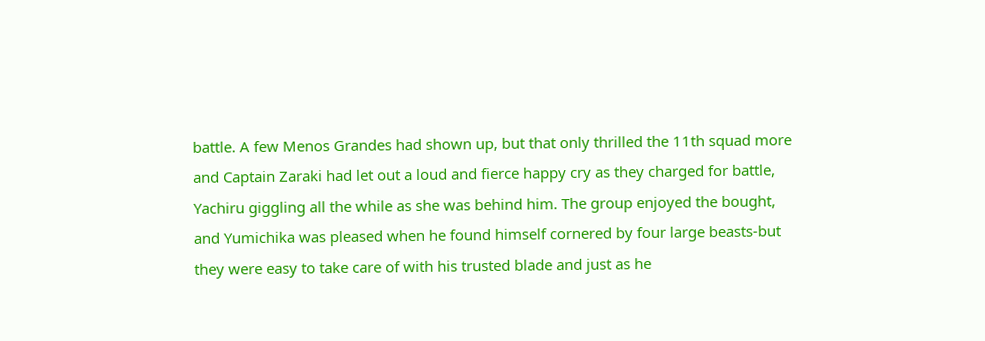battle. A few Menos Grandes had shown up, but that only thrilled the 11th squad more and Captain Zaraki had let out a loud and fierce happy cry as they charged for battle, Yachiru giggling all the while as she was behind him. The group enjoyed the bought, and Yumichika was pleased when he found himself cornered by four large beasts-but they were easy to take care of with his trusted blade and just as he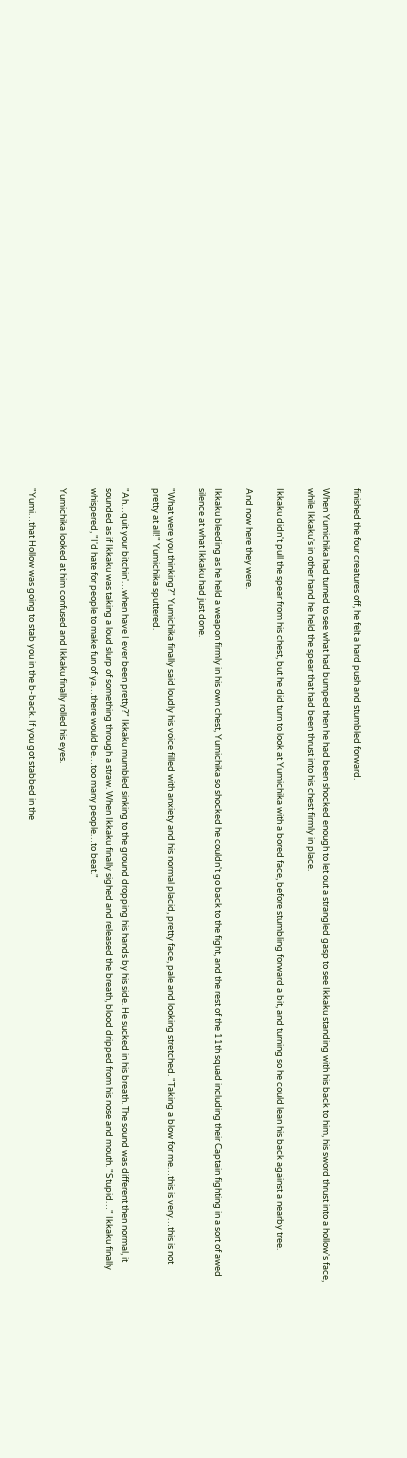finished the four creatures off, he felt a hard push and stumbled forward.

When Yumichika had turned to see what had bumped then he had been shocked enough to let out a strangled gasp to see Ikkaku standing with his back to him, his sword thrust into a hollow's face, while Ikkaku's in other hand he held the spear that had been thrust into his chest firmly in place.

Ikkaku didn't pull the spear from his chest, but he did turn to look at Yumichika with a bored face, before stumbling forward a bit, and turning so he could lean his back against a nearby tree.

And now here they were.

Ikkaku bleeding as he held a weapon firmly in his own chest, Yumichika so shocked he couldn't go back to the fight, and the rest of the 11th squad including their Captain fighting in a sort of awed silence at what Ikkaku had just done.

"What were you thinking?" Yumichika finally said loudly his voice filled with anxiety and his normal placid, pretty face, pale and looking stretched. "Taking a blow for me…this is very…this is not pretty at all!" Yumichika sputtered.

"Ah…quit your bitchin'…when have I ever been pretty?" Ikkaku mumbled sinking to the ground dropping his hands by his side. He sucked in his breath. The sound was different then normal, it sounded as if Ikkaku was taking a loud slurp of something through a straw. When Ikkaku finally sighed and released the breath, blood dripped from his nose and mouth. "Stupid…" Ikkaku finally whispered, "I'd hate for people to make fun of ya…there would be…too many people…to beat."

Yumichika looked at him confused and Ikkaku finally rolled his eyes.

"Yumi…that Hollow was going to stab you in the b-back. If you got stabbed in the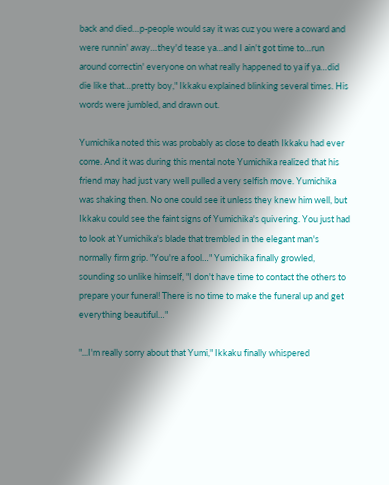back and died…p-people would say it was cuz you were a coward and were runnin' away…they'd tease ya…and I ain't got time to…run around correctin' everyone on what really happened to ya if ya…did die like that…pretty boy," Ikkaku explained blinking several times. His words were jumbled, and drawn out.

Yumichika noted this was probably as close to death Ikkaku had ever come. And it was during this mental note Yumichika realized that his friend may had just vary well pulled a very selfish move. Yumichika was shaking then. No one could see it unless they knew him well, but Ikkaku could see the faint signs of Yumichika's quivering. You just had to look at Yumichika's blade that trembled in the elegant man's normally firm grip. "You're a fool…" Yumichika finally growled, sounding so unlike himself, "I don't have time to contact the others to prepare your funeral! There is no time to make the funeral up and get everything beautiful…"

"...I'm really sorry about that Yumi," Ikkaku finally whispered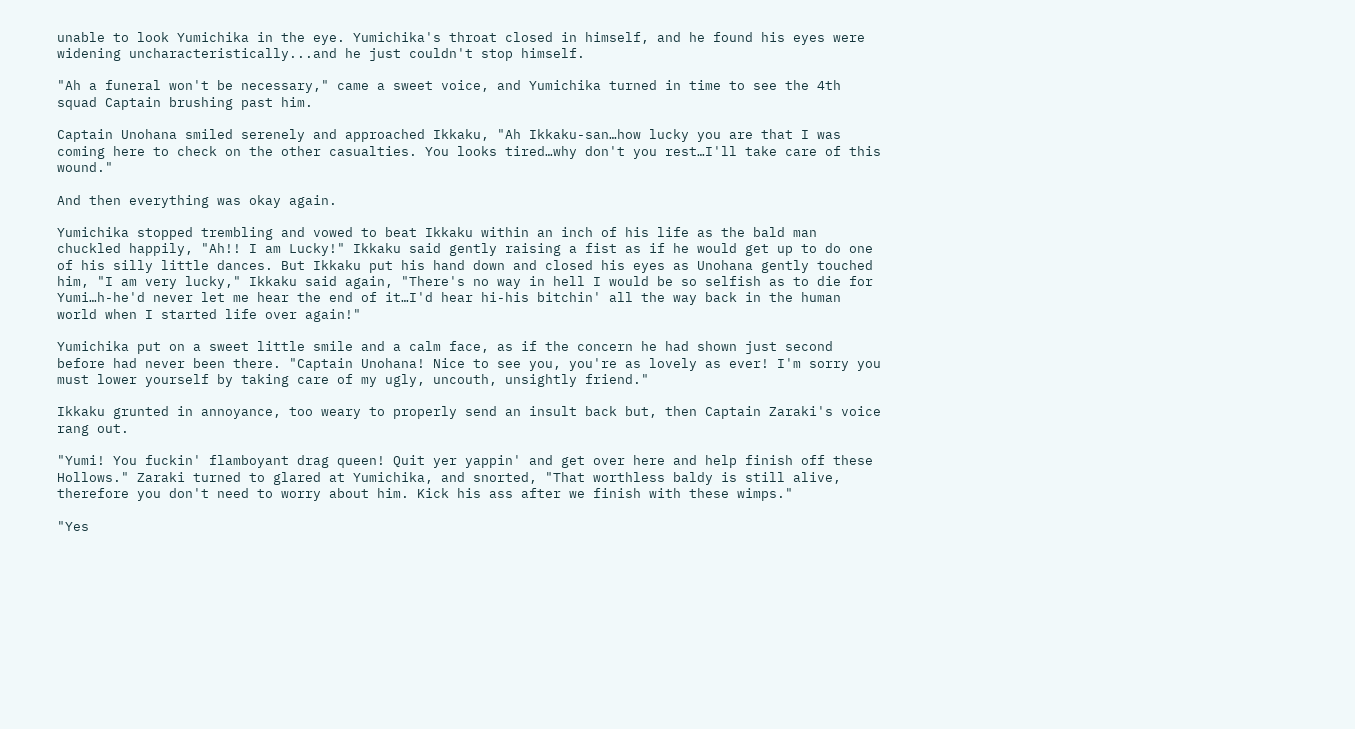unable to look Yumichika in the eye. Yumichika's throat closed in himself, and he found his eyes were widening uncharacteristically...and he just couldn't stop himself.

"Ah a funeral won't be necessary," came a sweet voice, and Yumichika turned in time to see the 4th squad Captain brushing past him.

Captain Unohana smiled serenely and approached Ikkaku, "Ah Ikkaku-san…how lucky you are that I was coming here to check on the other casualties. You looks tired…why don't you rest…I'll take care of this wound."

And then everything was okay again.

Yumichika stopped trembling and vowed to beat Ikkaku within an inch of his life as the bald man chuckled happily, "Ah!! I am Lucky!" Ikkaku said gently raising a fist as if he would get up to do one of his silly little dances. But Ikkaku put his hand down and closed his eyes as Unohana gently touched him, "I am very lucky," Ikkaku said again, "There's no way in hell I would be so selfish as to die for Yumi…h-he'd never let me hear the end of it…I'd hear hi-his bitchin' all the way back in the human world when I started life over again!"

Yumichika put on a sweet little smile and a calm face, as if the concern he had shown just second before had never been there. "Captain Unohana! Nice to see you, you're as lovely as ever! I'm sorry you must lower yourself by taking care of my ugly, uncouth, unsightly friend."

Ikkaku grunted in annoyance, too weary to properly send an insult back but, then Captain Zaraki's voice rang out.

"Yumi! You fuckin' flamboyant drag queen! Quit yer yappin' and get over here and help finish off these Hollows." Zaraki turned to glared at Yumichika, and snorted, "That worthless baldy is still alive, therefore you don't need to worry about him. Kick his ass after we finish with these wimps."

"Yes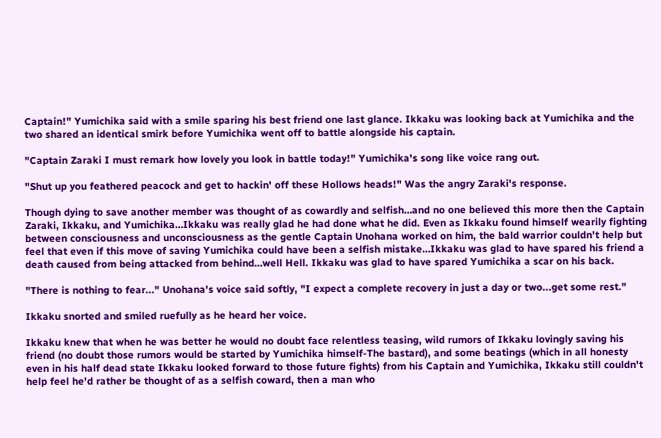Captain!" Yumichika said with a smile sparing his best friend one last glance. Ikkaku was looking back at Yumichika and the two shared an identical smirk before Yumichika went off to battle alongside his captain.

"Captain Zaraki I must remark how lovely you look in battle today!" Yumichika's song like voice rang out.

"Shut up you feathered peacock and get to hackin' off these Hollows heads!" Was the angry Zaraki's response.

Though dying to save another member was thought of as cowardly and selfish…and no one believed this more then the Captain Zaraki, Ikkaku, and Yumichika…Ikkaku was really glad he had done what he did. Even as Ikkaku found himself wearily fighting between consciousness and unconsciousness as the gentle Captain Unohana worked on him, the bald warrior couldn't help but feel that even if this move of saving Yumichika could have been a selfish mistake…Ikkaku was glad to have spared his friend a death caused from being attacked from behind…well Hell. Ikkaku was glad to have spared Yumichika a scar on his back.

"There is nothing to fear..." Unohana's voice said softly, "I expect a complete recovery in just a day or two...get some rest."

Ikkaku snorted and smiled ruefully as he heard her voice.

Ikkaku knew that when he was better he would no doubt face relentless teasing, wild rumors of Ikkaku lovingly saving his friend (no doubt those rumors would be started by Yumichika himself-The bastard), and some beatings (which in all honesty even in his half dead state Ikkaku looked forward to those future fights) from his Captain and Yumichika, Ikkaku still couldn't help feel he'd rather be thought of as a selfish coward, then a man who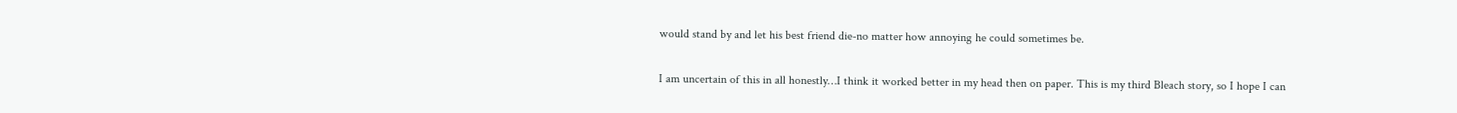would stand by and let his best friend die-no matter how annoying he could sometimes be.


I am uncertain of this in all honestly…I think it worked better in my head then on paper. This is my third Bleach story, so I hope I can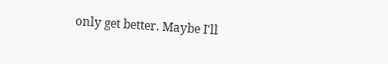only get better. Maybe I'll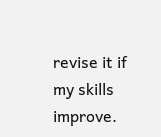revise it if my skills improve.